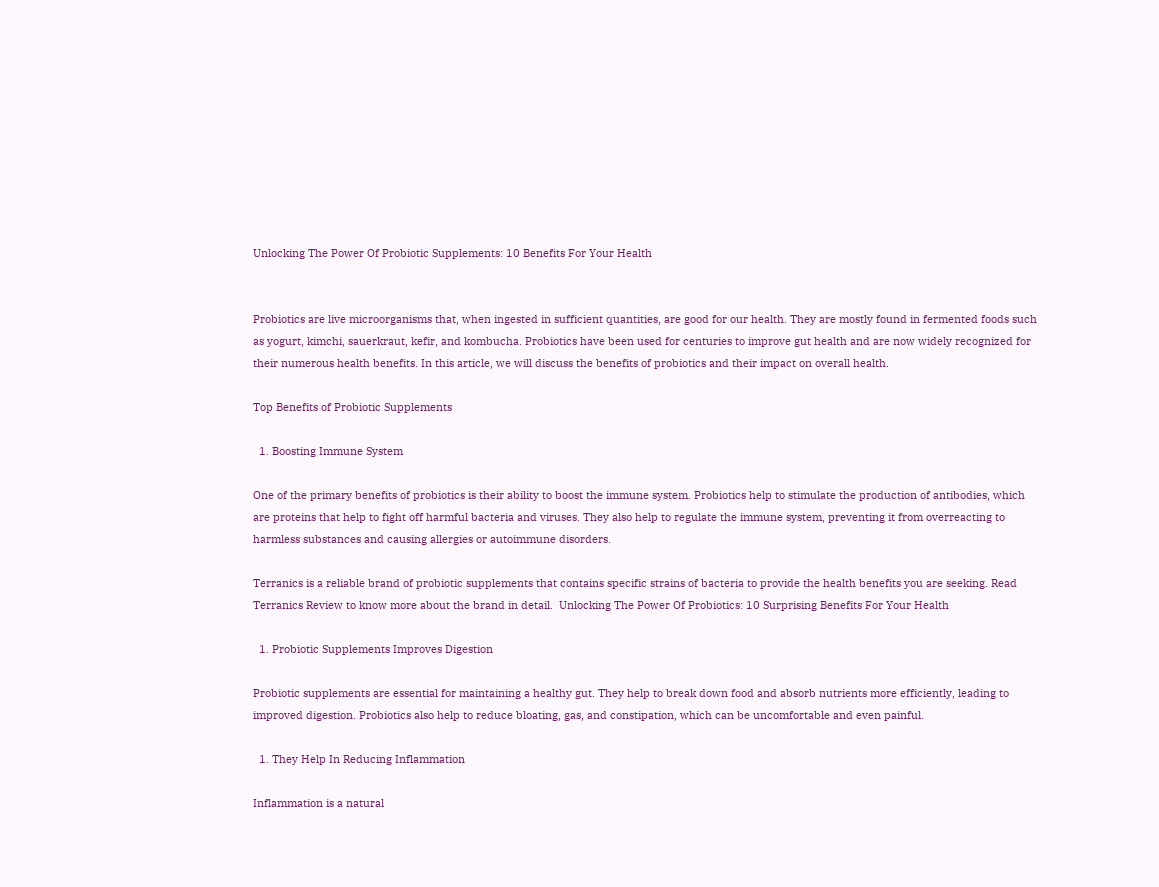Unlocking The Power Of Probiotic Supplements: 10 Benefits For Your Health


Probiotics are live microorganisms that, when ingested in sufficient quantities, are good for our health. They are mostly found in fermented foods such as yogurt, kimchi, sauerkraut, kefir, and kombucha. Probiotics have been used for centuries to improve gut health and are now widely recognized for their numerous health benefits. In this article, we will discuss the benefits of probiotics and their impact on overall health.

Top Benefits of Probiotic Supplements

  1. Boosting Immune System

One of the primary benefits of probiotics is their ability to boost the immune system. Probiotics help to stimulate the production of antibodies, which are proteins that help to fight off harmful bacteria and viruses. They also help to regulate the immune system, preventing it from overreacting to harmless substances and causing allergies or autoimmune disorders.

Terranics is a reliable brand of probiotic supplements that contains specific strains of bacteria to provide the health benefits you are seeking. Read Terranics Review to know more about the brand in detail.  Unlocking The Power Of Probiotics: 10 Surprising Benefits For Your Health

  1. Probiotic Supplements Improves Digestion

Probiotic supplements are essential for maintaining a healthy gut. They help to break down food and absorb nutrients more efficiently, leading to improved digestion. Probiotics also help to reduce bloating, gas, and constipation, which can be uncomfortable and even painful.

  1. They Help In Reducing Inflammation

Inflammation is a natural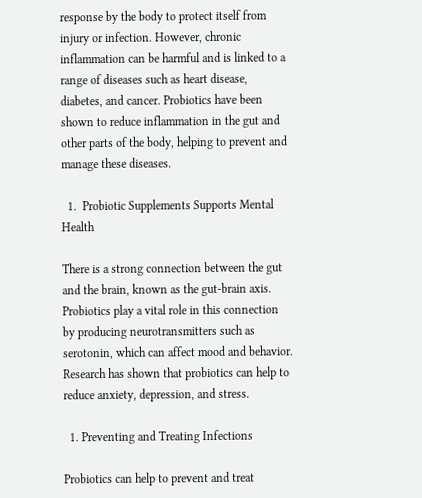response by the body to protect itself from injury or infection. However, chronic inflammation can be harmful and is linked to a range of diseases such as heart disease, diabetes, and cancer. Probiotics have been shown to reduce inflammation in the gut and other parts of the body, helping to prevent and manage these diseases.

  1.  Probiotic Supplements Supports Mental Health

There is a strong connection between the gut and the brain, known as the gut-brain axis. Probiotics play a vital role in this connection by producing neurotransmitters such as serotonin, which can affect mood and behavior. Research has shown that probiotics can help to reduce anxiety, depression, and stress.

  1. Preventing and Treating Infections

Probiotics can help to prevent and treat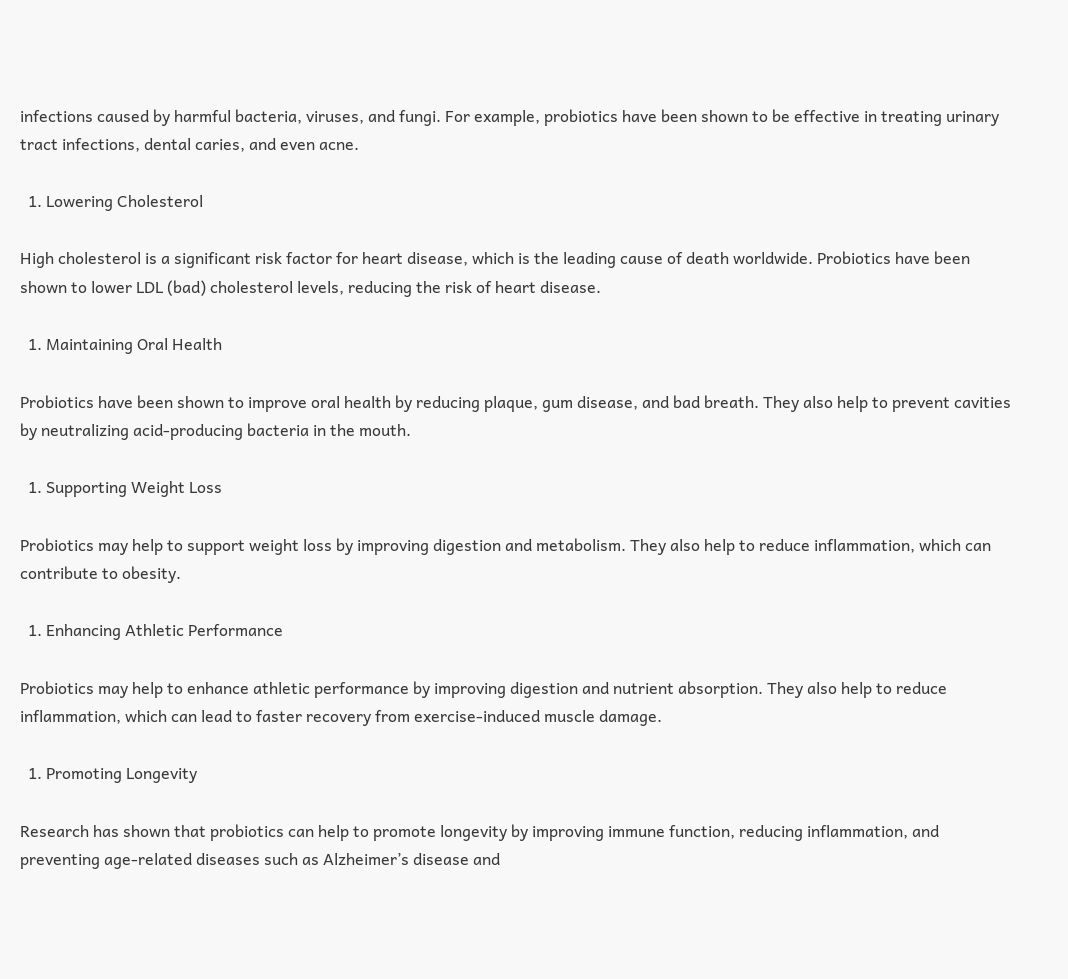infections caused by harmful bacteria, viruses, and fungi. For example, probiotics have been shown to be effective in treating urinary tract infections, dental caries, and even acne.

  1. Lowering Cholesterol

High cholesterol is a significant risk factor for heart disease, which is the leading cause of death worldwide. Probiotics have been shown to lower LDL (bad) cholesterol levels, reducing the risk of heart disease.

  1. Maintaining Oral Health

Probiotics have been shown to improve oral health by reducing plaque, gum disease, and bad breath. They also help to prevent cavities by neutralizing acid-producing bacteria in the mouth.

  1. Supporting Weight Loss

Probiotics may help to support weight loss by improving digestion and metabolism. They also help to reduce inflammation, which can contribute to obesity.

  1. Enhancing Athletic Performance

Probiotics may help to enhance athletic performance by improving digestion and nutrient absorption. They also help to reduce inflammation, which can lead to faster recovery from exercise-induced muscle damage.

  1. Promoting Longevity

Research has shown that probiotics can help to promote longevity by improving immune function, reducing inflammation, and preventing age-related diseases such as Alzheimer’s disease and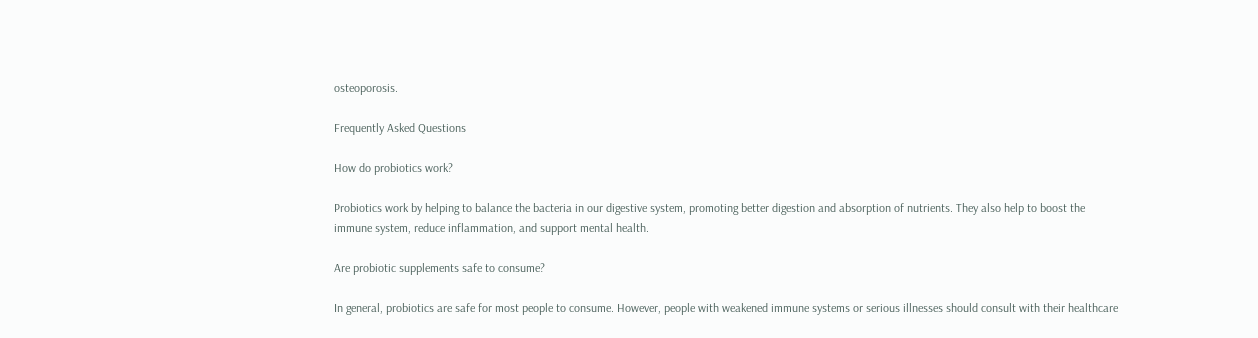osteoporosis.

Frequently Asked Questions

How do probiotics work?

Probiotics work by helping to balance the bacteria in our digestive system, promoting better digestion and absorption of nutrients. They also help to boost the immune system, reduce inflammation, and support mental health.

Are probiotic supplements safe to consume?

In general, probiotics are safe for most people to consume. However, people with weakened immune systems or serious illnesses should consult with their healthcare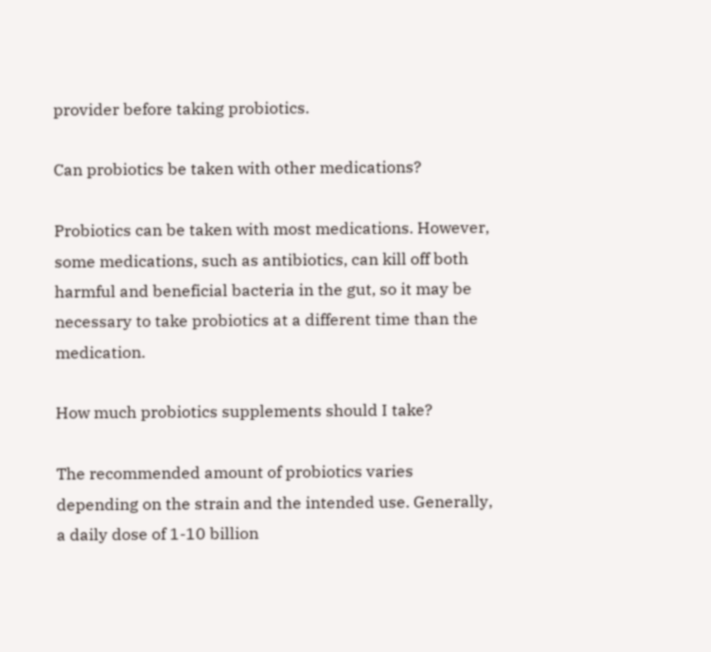provider before taking probiotics.

Can probiotics be taken with other medications?

Probiotics can be taken with most medications. However, some medications, such as antibiotics, can kill off both harmful and beneficial bacteria in the gut, so it may be necessary to take probiotics at a different time than the medication.

How much probiotics supplements should I take?

The recommended amount of probiotics varies depending on the strain and the intended use. Generally, a daily dose of 1-10 billion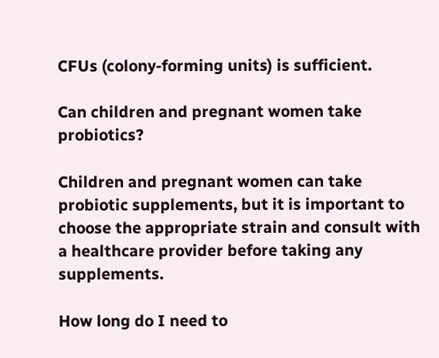CFUs (colony-forming units) is sufficient.

Can children and pregnant women take probiotics?

Children and pregnant women can take probiotic supplements, but it is important to choose the appropriate strain and consult with a healthcare provider before taking any supplements.

How long do I need to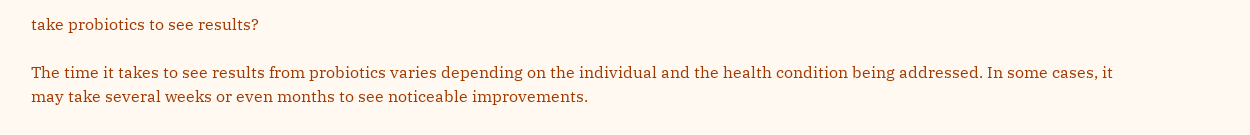take probiotics to see results?

The time it takes to see results from probiotics varies depending on the individual and the health condition being addressed. In some cases, it may take several weeks or even months to see noticeable improvements.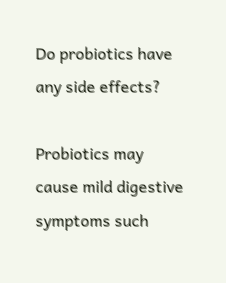Do probiotics have any side effects?

Probiotics may cause mild digestive symptoms such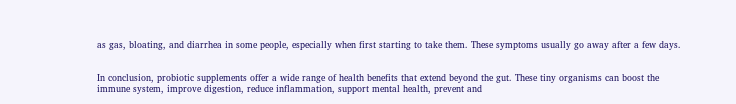as gas, bloating, and diarrhea in some people, especially when first starting to take them. These symptoms usually go away after a few days.


In conclusion, probiotic supplements offer a wide range of health benefits that extend beyond the gut. These tiny organisms can boost the immune system, improve digestion, reduce inflammation, support mental health, prevent and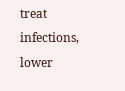treat infections, lower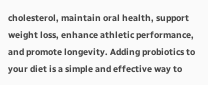cholesterol, maintain oral health, support weight loss, enhance athletic performance, and promote longevity. Adding probiotics to your diet is a simple and effective way to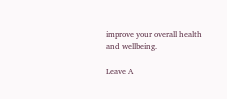improve your overall health and wellbeing.

Leave A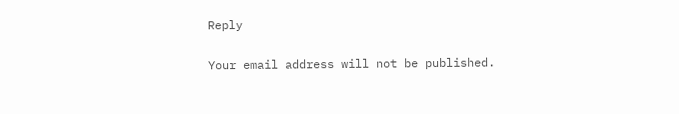Reply

Your email address will not be published.